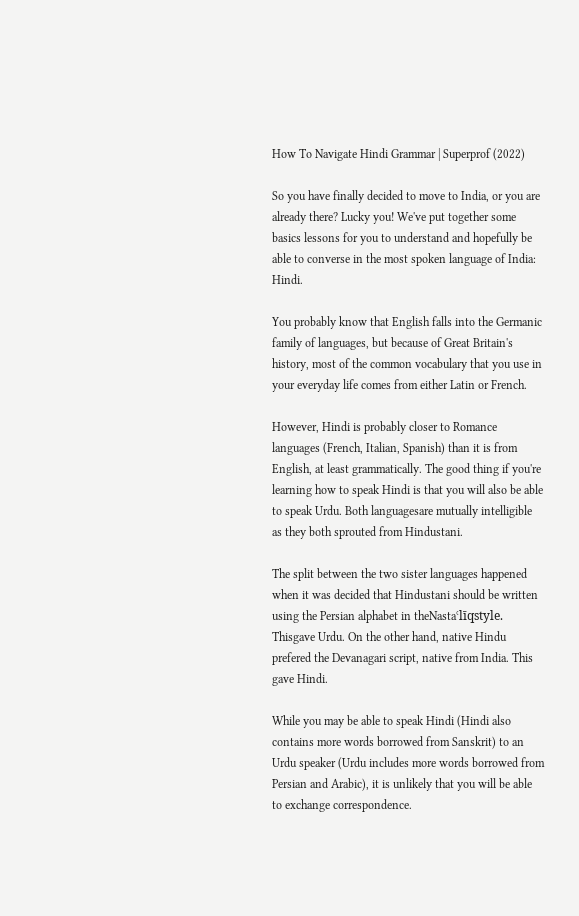How To Navigate Hindi Grammar | Superprof (2022)

So you have finally decided to move to India, or you are already there? Lucky you! We've put together some basics lessons for you to understand and hopefully be able to converse in the most spoken language of India: Hindi.

You probably know that English falls into the Germanic family of languages, but because of Great Britain's history, most of the common vocabulary that you use in your everyday life comes from either Latin or French.

However, Hindi is probably closer to Romance languages (French, Italian, Spanish) than it is from English, at least grammatically. The good thing if you're learning how to speak Hindi is that you will also be able to speak Urdu. Both languagesare mutually intelligible as they both sprouted from Hindustani.

The split between the two sister languages happened when it was decided that Hindustani should be written using the Persian alphabet in theNastaʿlīqstyle. Thisgave Urdu. On the other hand, native Hindu prefered the Devanagari script, native from India. This gave Hindi.

While you may be able to speak Hindi (Hindi also contains more words borrowed from Sanskrit) to an Urdu speaker (Urdu includes more words borrowed from Persian and Arabic), it is unlikely that you will be able to exchange correspondence.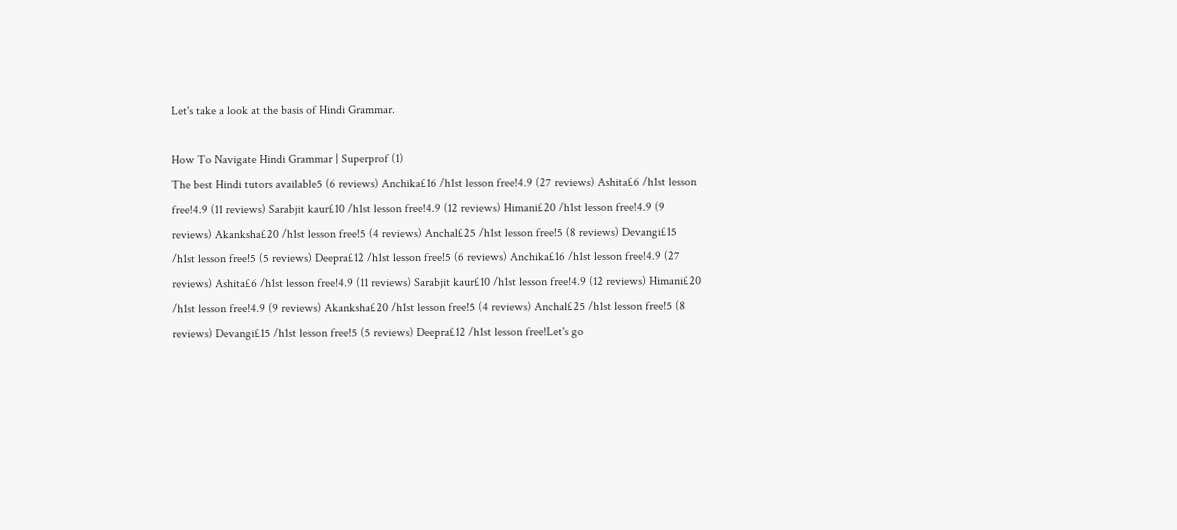Let's take a look at the basis of Hindi Grammar.

How To Navigate Hindi Grammar | Superprof (1)
The best Hindi tutors available5 (6 reviews) Anchika£16 /h1st lesson free!4.9 (27 reviews) Ashita£6 /h1st lesson free!4.9 (11 reviews) Sarabjit kaur£10 /h1st lesson free!4.9 (12 reviews) Himani£20 /h1st lesson free!4.9 (9 reviews) Akanksha£20 /h1st lesson free!5 (4 reviews) Anchal£25 /h1st lesson free!5 (8 reviews) Devangi£15 /h1st lesson free!5 (5 reviews) Deepra£12 /h1st lesson free!5 (6 reviews) Anchika£16 /h1st lesson free!4.9 (27 reviews) Ashita£6 /h1st lesson free!4.9 (11 reviews) Sarabjit kaur£10 /h1st lesson free!4.9 (12 reviews) Himani£20 /h1st lesson free!4.9 (9 reviews) Akanksha£20 /h1st lesson free!5 (4 reviews) Anchal£25 /h1st lesson free!5 (8 reviews) Devangi£15 /h1st lesson free!5 (5 reviews) Deepra£12 /h1st lesson free!Let's go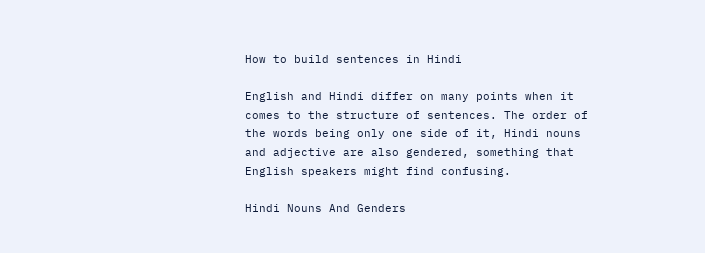How to build sentences in Hindi

English and Hindi differ on many points when it comes to the structure of sentences. The order of the words being only one side of it, Hindi nouns and adjective are also gendered, something that English speakers might find confusing.

Hindi Nouns And Genders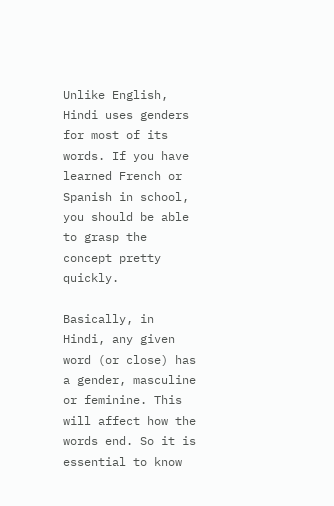Unlike English, Hindi uses genders for most of its words. If you have learned French or Spanish in school, you should be able to grasp the concept pretty quickly.

Basically, in Hindi, any given word (or close) has a gender, masculine or feminine. This will affect how the words end. So it is essential to know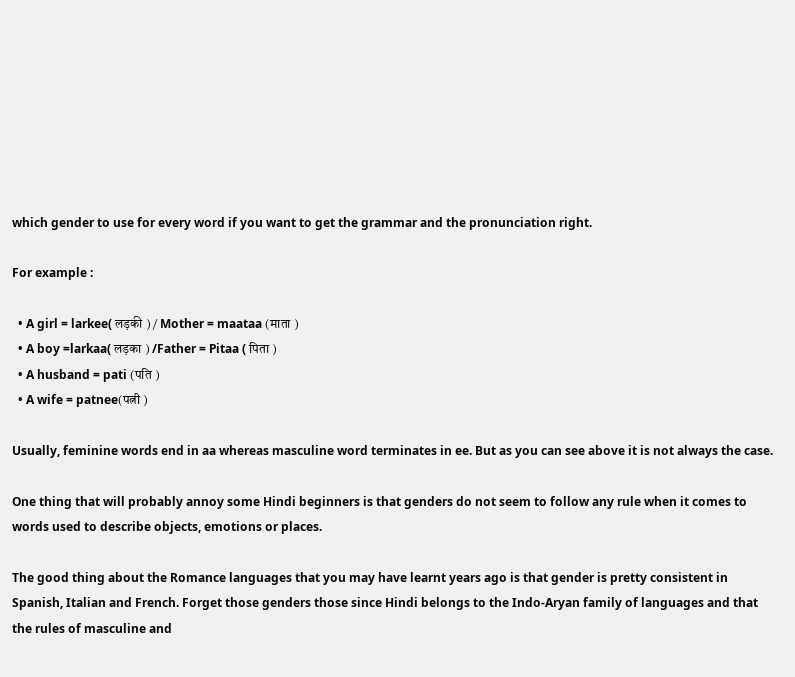which gender to use for every word if you want to get the grammar and the pronunciation right.

For example :

  • A girl = larkee( लड़की ) / Mother = maataa (माता )
  • A boy =larkaa( लड़का ) /Father = Pitaa ( पिता )
  • A husband = pati (पति )
  • A wife = patnee(पत्नी )

Usually, feminine words end in aa whereas masculine word terminates in ee. But as you can see above it is not always the case.

One thing that will probably annoy some Hindi beginners is that genders do not seem to follow any rule when it comes to words used to describe objects, emotions or places.

The good thing about the Romance languages that you may have learnt years ago is that gender is pretty consistent in Spanish, Italian and French. Forget those genders those since Hindi belongs to the Indo-Aryan family of languages and that the rules of masculine and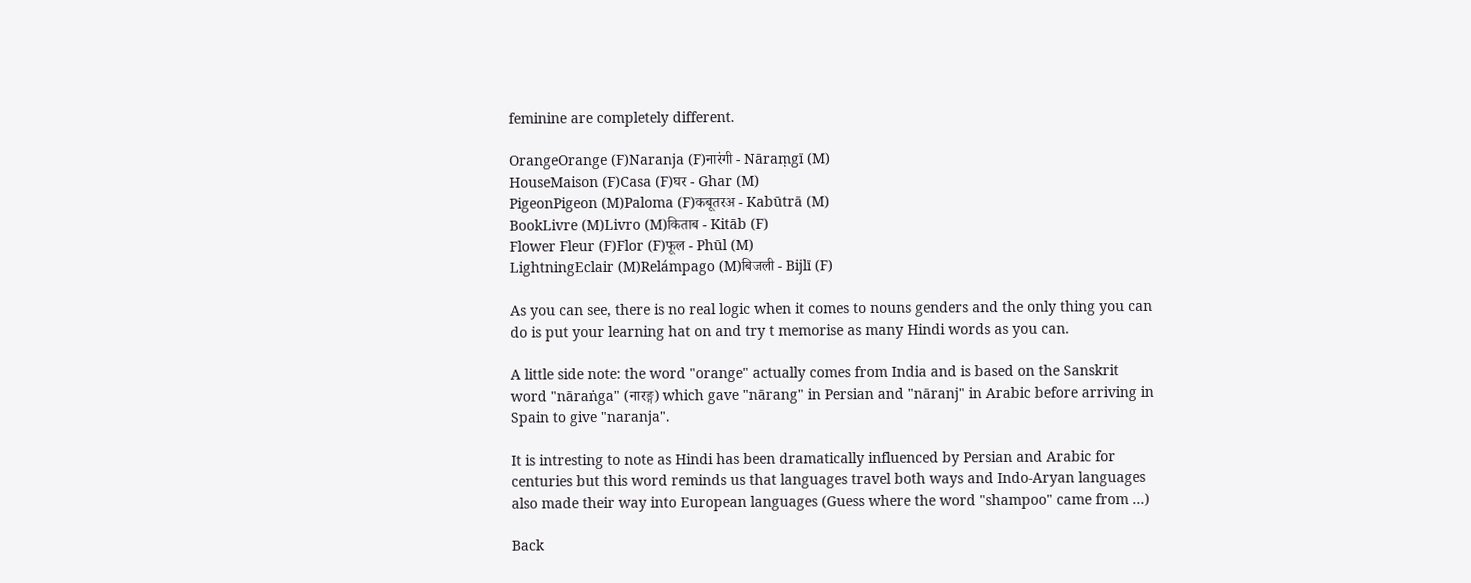feminine are completely different.

OrangeOrange (F)Naranja (F)नारंगी - Nāraṃgī (M)
HouseMaison (F)Casa (F)घर - Ghar (M)
PigeonPigeon (M)Paloma (F)कबूतरअ - Kabūtrā (M)
BookLivre (M)Livro (M)किताब - Kitāb (F)
Flower Fleur (F)Flor (F)फूल - Phūl (M)
LightningEclair (M)Relámpago (M)बिजली - Bijlī (F)

As you can see, there is no real logic when it comes to nouns genders and the only thing you can do is put your learning hat on and try t memorise as many Hindi words as you can.

A little side note: the word "orange" actually comes from India and is based on the Sanskrit word "nāraṅga" (नारङ्ग) which gave "nārang" in Persian and "nāranj" in Arabic before arriving in Spain to give "naranja".

It is intresting to note as Hindi has been dramatically influenced by Persian and Arabic for centuries but this word reminds us that languages travel both ways and Indo-Aryan languages also made their way into European languages (Guess where the word "shampoo" came from ...)

Back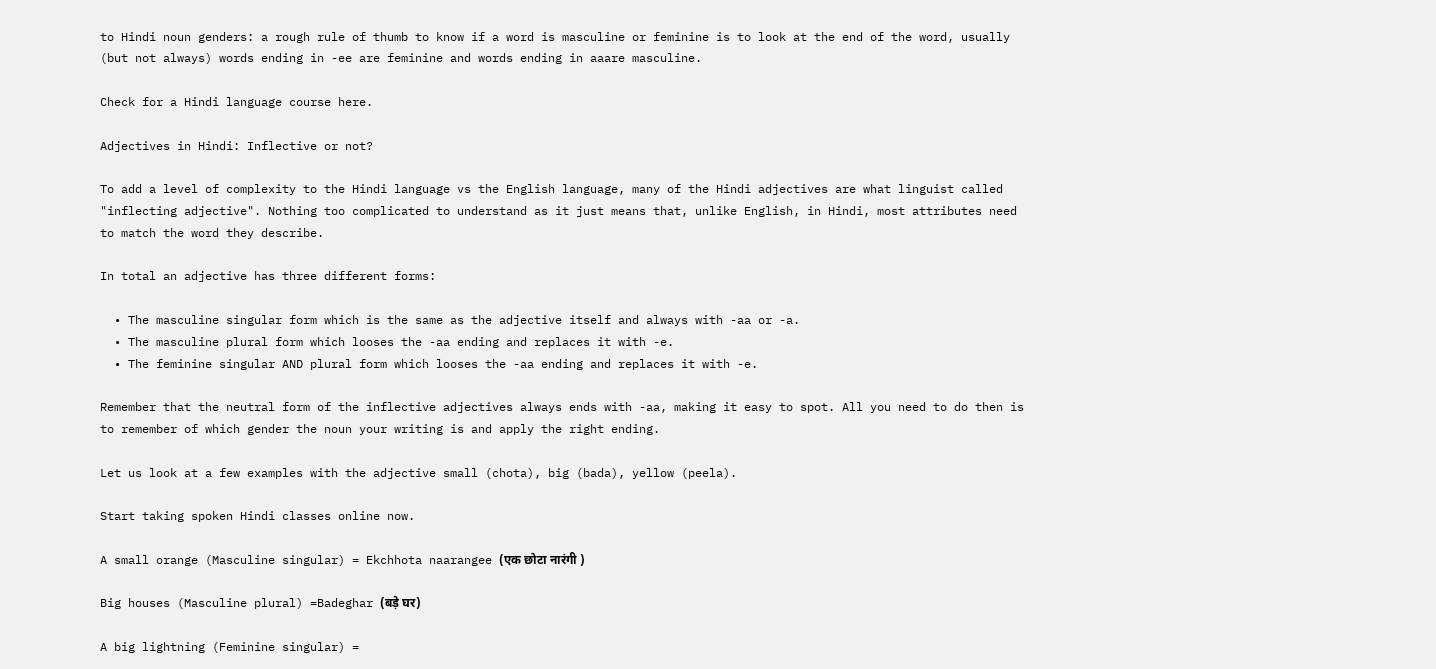to Hindi noun genders: a rough rule of thumb to know if a word is masculine or feminine is to look at the end of the word, usually (but not always) words ending in -ee are feminine and words ending in aaare masculine.

Check for a Hindi language course here.

Adjectives in Hindi: Inflective or not?

To add a level of complexity to the Hindi language vs the English language, many of the Hindi adjectives are what linguist called "inflecting adjective". Nothing too complicated to understand as it just means that, unlike English, in Hindi, most attributes need to match the word they describe.

In total an adjective has three different forms:

  • The masculine singular form which is the same as the adjective itself and always with -aa or -a.
  • The masculine plural form which looses the -aa ending and replaces it with -e.
  • The feminine singular AND plural form which looses the -aa ending and replaces it with -e.

Remember that the neutral form of the inflective adjectives always ends with -aa, making it easy to spot. All you need to do then is to remember of which gender the noun your writing is and apply the right ending.

Let us look at a few examples with the adjective small (chota), big (bada), yellow (peela).

Start taking spoken Hindi classes online now.

A small orange (Masculine singular) = Ekchhota naarangee (एक छोटा नारंगी )

Big houses (Masculine plural) =Badeghar (बड़े घर)

A big lightning (Feminine singular) =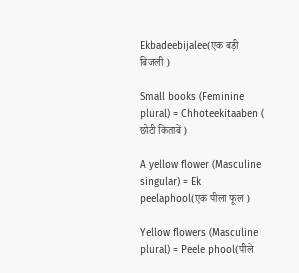Ekbadeebijalee(एक बड़ी बिजली )

Small books (Feminine plural) = Chhoteekitaaben ( छोटी किताबें )

A yellow flower (Masculine singular) = Ek peelaphool(एक पीला फूल )

Yellow flowers (Masculine plural) = Peele phool(पीले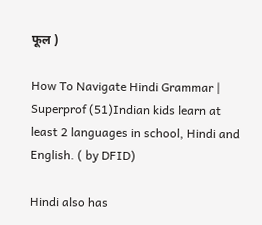फूल )

How To Navigate Hindi Grammar | Superprof (51)Indian kids learn at least 2 languages in school, Hindi and English. ( by DFID)

Hindi also has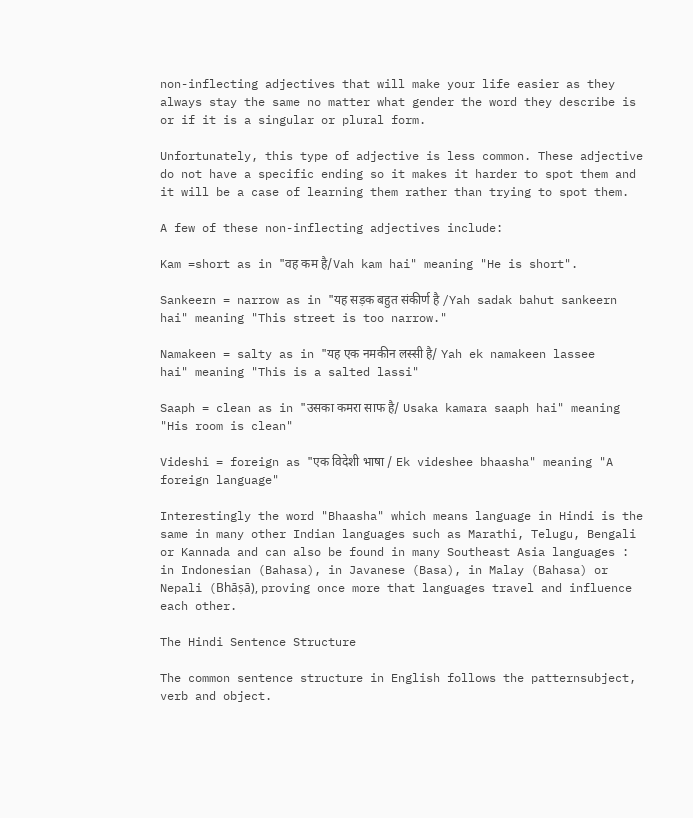non-inflecting adjectives that will make your life easier as they always stay the same no matter what gender the word they describe is or if it is a singular or plural form.

Unfortunately, this type of adjective is less common. These adjective do not have a specific ending so it makes it harder to spot them and it will be a case of learning them rather than trying to spot them.

A few of these non-inflecting adjectives include:

Kam =short as in "वह कम है/Vah kam hai" meaning "He is short".

Sankeern = narrow as in "यह सड़क बहुत संकीर्ण है /Yah sadak bahut sankeern hai" meaning "This street is too narrow."

Namakeen = salty as in "यह एक नमकीन लस्सी है/ Yah ek namakeen lassee hai" meaning "This is a salted lassi"

Saaph = clean as in "उसका कमरा साफ है/ Usaka kamara saaph hai" meaning "His room is clean"

Videshi = foreign as "एक विदेशी भाषा / Ek videshee bhaasha" meaning "A foreign language"

Interestingly the word "Bhaasha" which means language in Hindi is the same in many other Indian languages such as Marathi, Telugu, Bengali or Kannada and can also be found in many Southeast Asia languages : in Indonesian (Bahasa), in Javanese (Basa), in Malay (Bahasa) or Nepali (Bhāṣā), proving once more that languages travel and influence each other.

The Hindi Sentence Structure

The common sentence structure in English follows the patternsubject, verb and object.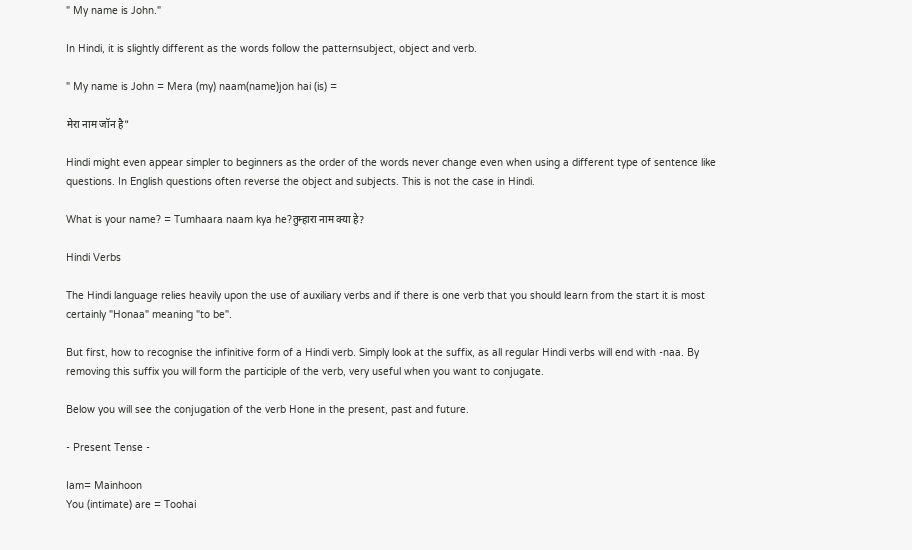" My name is John."

In Hindi, it is slightly different as the words follow the patternsubject, object and verb.

" My name is John = Mera (my) naam(name)jon hai (is) =

मेरा नाम जॉन है"

Hindi might even appear simpler to beginners as the order of the words never change even when using a different type of sentence like questions. In English questions often reverse the object and subjects. This is not the case in Hindi.

What is your name? = Tumhaara naam kya he?तुम्हारा नाम क्या हे?

Hindi Verbs

The Hindi language relies heavily upon the use of auxiliary verbs and if there is one verb that you should learn from the start it is most certainly "Honaa" meaning "to be".

But first, how to recognise the infinitive form of a Hindi verb. Simply look at the suffix, as all regular Hindi verbs will end with -naa. By removing this suffix you will form the participle of the verb, very useful when you want to conjugate.

Below you will see the conjugation of the verb Hone in the present, past and future.

- Present Tense -

Iam= Mainhoon
You (intimate) are = Toohai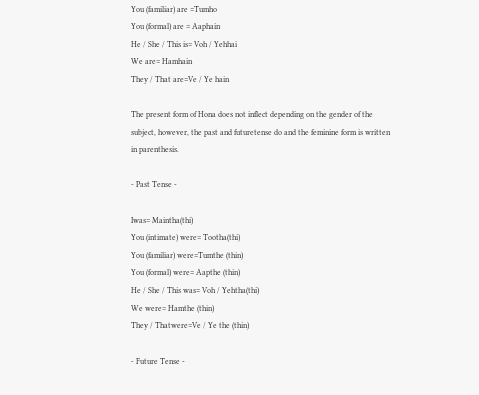You (familiar) are =Tumho
You (formal) are = Aaphain
He / She / This is= Voh / Yehhai
We are= Hamhain
They / That are=Ve / Ye hain

The present form of Hona does not inflect depending on the gender of the subject, however, the past and futuretense do and the feminine form is written in parenthesis.

- Past Tense -

Iwas= Maintha(thi)
You (intimate) were= Tootha(thi)
You (familiar) were=Tumthe (thin)
You (formal) were= Aapthe (thin)
He / She / This was= Voh / Yehtha(thi)
We were= Hamthe (thin)
They / Thatwere=Ve / Ye the (thin)

- Future Tense -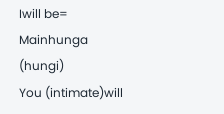Iwill be= Mainhunga (hungi)
You (intimate)will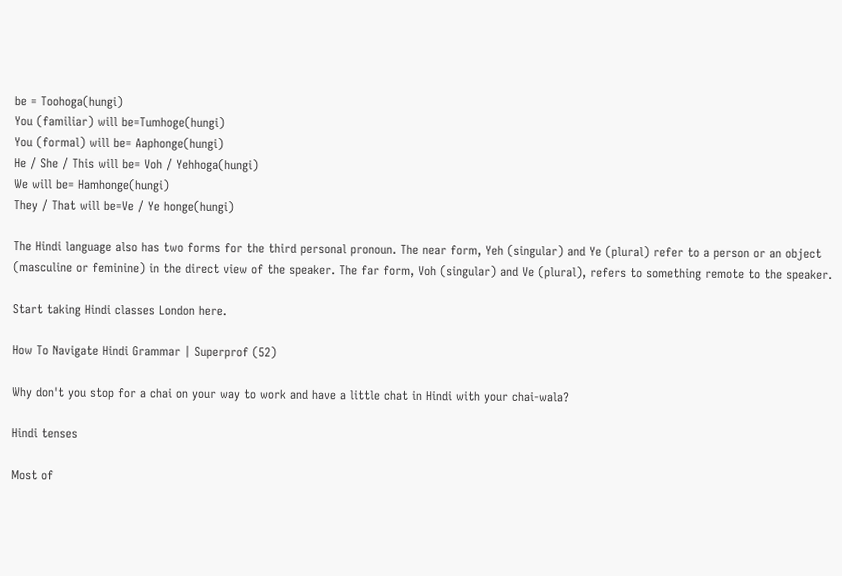be = Toohoga(hungi)
You (familiar) will be=Tumhoge(hungi)
You (formal) will be= Aaphonge(hungi)
He / She / This will be= Voh / Yehhoga(hungi)
We will be= Hamhonge(hungi)
They / That will be=Ve / Ye honge(hungi)

The Hindi language also has two forms for the third personal pronoun. The near form, Yeh (singular) and Ye (plural) refer to a person or an object (masculine or feminine) in the direct view of the speaker. The far form, Voh (singular) and Ve (plural), refers to something remote to the speaker.

Start taking Hindi classes London here.

How To Navigate Hindi Grammar | Superprof (52)

Why don't you stop for a chai on your way to work and have a little chat in Hindi with your chai-wala?

Hindi tenses

Most of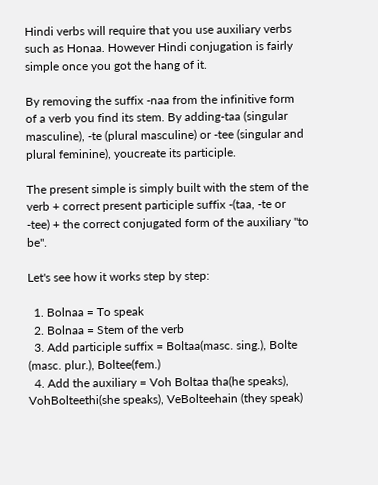Hindi verbs will require that you use auxiliary verbs such as Honaa. However Hindi conjugation is fairly simple once you got the hang of it.

By removing the suffix -naa from the infinitive form of a verb you find its stem. By adding-taa (singular masculine), -te (plural masculine) or -tee (singular and plural feminine), youcreate its participle.

The present simple is simply built with the stem of the verb + correct present participle suffix -(taa, -te or -tee) + the correct conjugated form of the auxiliary "to be".

Let's see how it works step by step:

  1. Bolnaa = To speak
  2. Bolnaa = Stem of the verb
  3. Add participle suffix = Boltaa(masc. sing.), Bolte (masc. plur.), Boltee(fem.)
  4. Add the auxiliary = Voh Boltaa tha(he speaks), VohBolteethi(she speaks), VeBolteehain (they speak)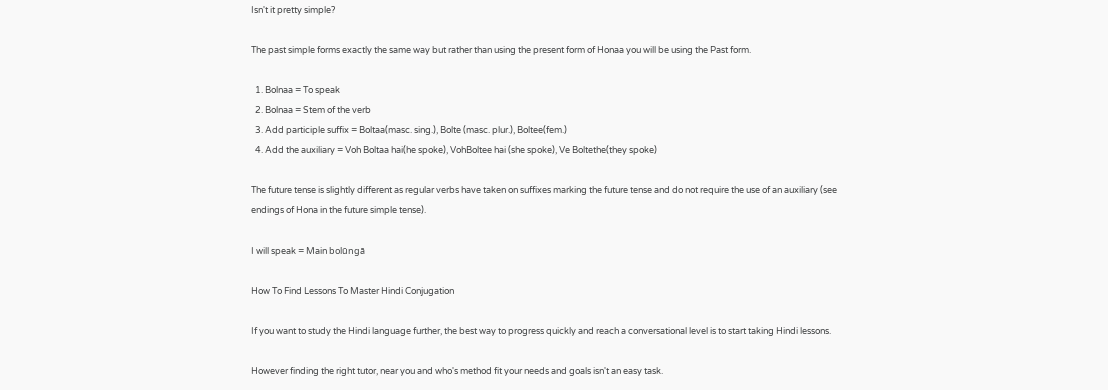Isn't it pretty simple?

The past simple forms exactly the same way but rather than using the present form of Honaa you will be using the Past form.

  1. Bolnaa = To speak
  2. Bolnaa = Stem of the verb
  3. Add participle suffix = Boltaa(masc. sing.), Bolte (masc. plur.), Boltee(fem.)
  4. Add the auxiliary = Voh Boltaa hai(he spoke), VohBoltee hai (she spoke), Ve Boltethe(they spoke)

The future tense is slightly different as regular verbs have taken on suffixes marking the future tense and do not require the use of an auxiliary (see endings of Hona in the future simple tense).

I will speak = Main bolūngā

How To Find Lessons To Master Hindi Conjugation

If you want to study the Hindi language further, the best way to progress quickly and reach a conversational level is to start taking Hindi lessons.

However finding the right tutor, near you and who's method fit your needs and goals isn't an easy task.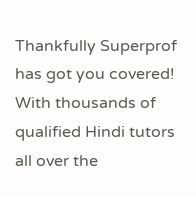Thankfully Superprof has got you covered! With thousands of qualified Hindi tutors all over the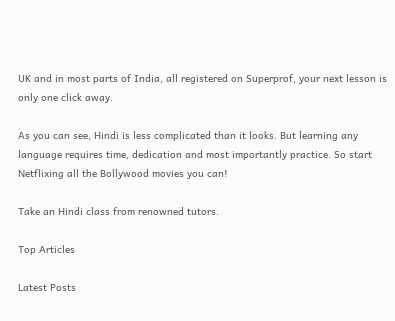UK and in most parts of India, all registered on Superprof, your next lesson is only one click away.

As you can see, Hindi is less complicated than it looks. But learning any language requires time, dedication and most importantly practice. So start Netflixing all the Bollywood movies you can!

Take an Hindi class from renowned tutors.

Top Articles

Latest Posts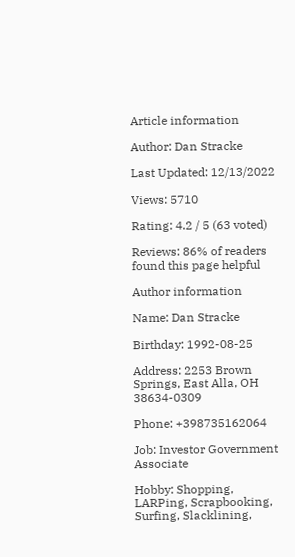Article information

Author: Dan Stracke

Last Updated: 12/13/2022

Views: 5710

Rating: 4.2 / 5 (63 voted)

Reviews: 86% of readers found this page helpful

Author information

Name: Dan Stracke

Birthday: 1992-08-25

Address: 2253 Brown Springs, East Alla, OH 38634-0309

Phone: +398735162064

Job: Investor Government Associate

Hobby: Shopping, LARPing, Scrapbooking, Surfing, Slacklining,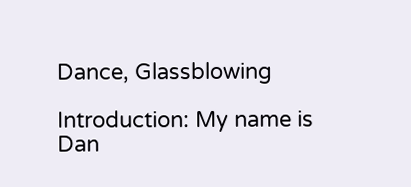Dance, Glassblowing

Introduction: My name is Dan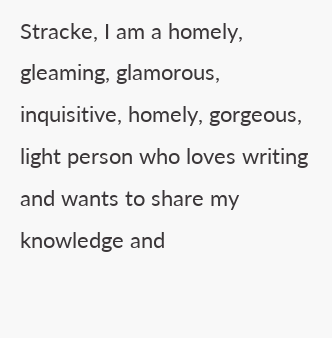Stracke, I am a homely, gleaming, glamorous, inquisitive, homely, gorgeous, light person who loves writing and wants to share my knowledge and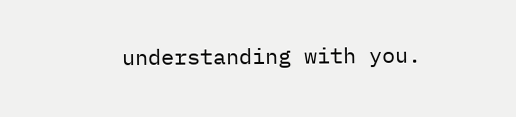understanding with you.